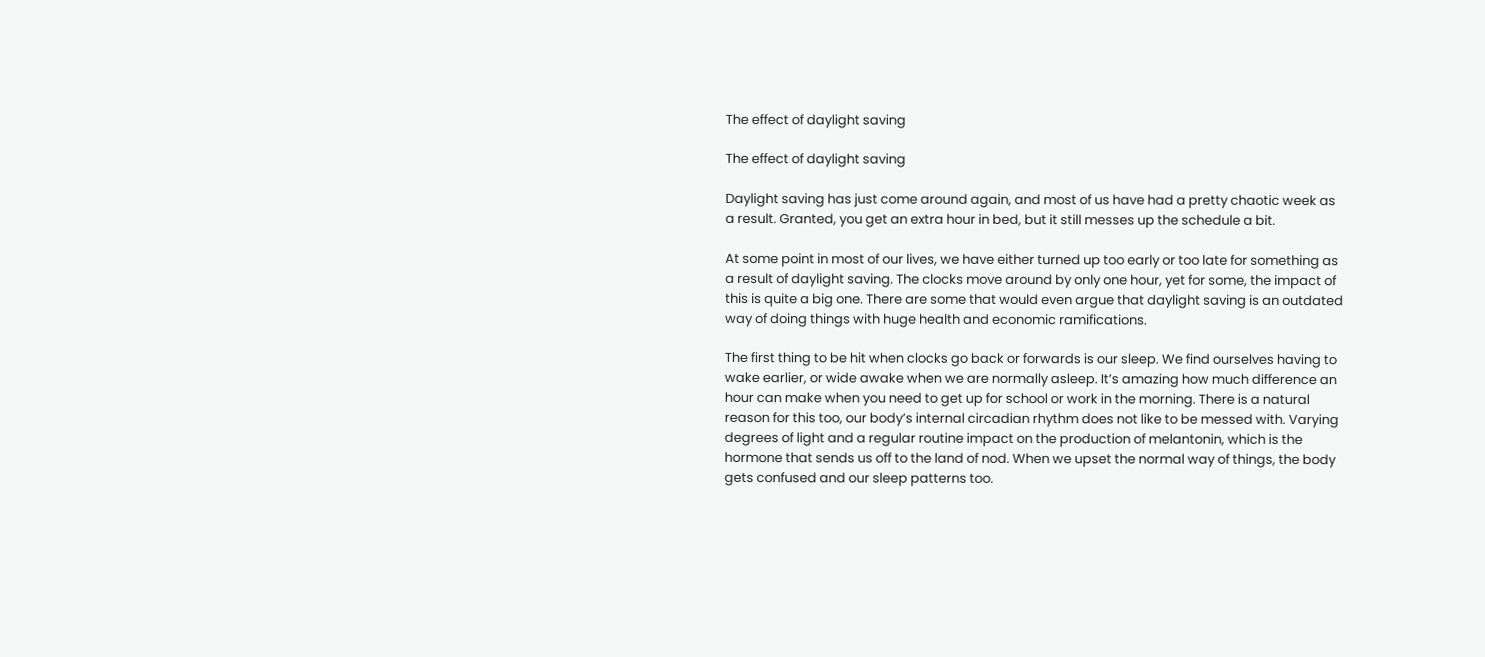The effect of daylight saving

The effect of daylight saving

Daylight saving has just come around again, and most of us have had a pretty chaotic week as a result. Granted, you get an extra hour in bed, but it still messes up the schedule a bit.

At some point in most of our lives, we have either turned up too early or too late for something as a result of daylight saving. The clocks move around by only one hour, yet for some, the impact of this is quite a big one. There are some that would even argue that daylight saving is an outdated way of doing things with huge health and economic ramifications.

The first thing to be hit when clocks go back or forwards is our sleep. We find ourselves having to wake earlier, or wide awake when we are normally asleep. It’s amazing how much difference an hour can make when you need to get up for school or work in the morning. There is a natural reason for this too, our body’s internal circadian rhythm does not like to be messed with. Varying degrees of light and a regular routine impact on the production of melantonin, which is the hormone that sends us off to the land of nod. When we upset the normal way of things, the body gets confused and our sleep patterns too.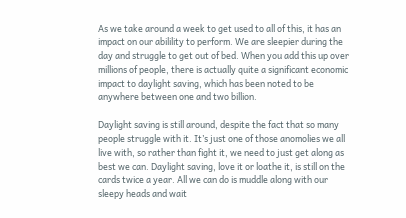As we take around a week to get used to all of this, it has an impact on our abilility to perform. We are sleepier during the day and struggle to get out of bed. When you add this up over millions of people, there is actually quite a significant economic impact to daylight saving, which has been noted to be anywhere between one and two billion.

Daylight saving is still around, despite the fact that so many people struggle with it. It’s just one of those anomolies we all live with, so rather than fight it, we need to just get along as best we can. Daylight saving, love it or loathe it, is still on the cards twice a year. All we can do is muddle along with our sleepy heads and wait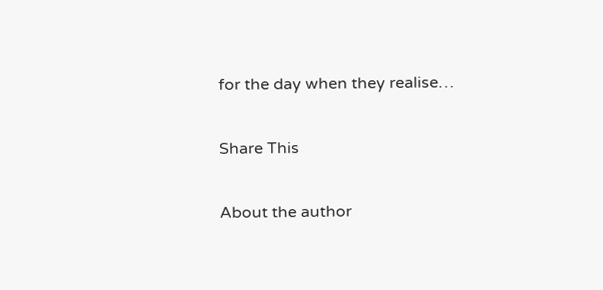for the day when they realise…

Share This

About the author